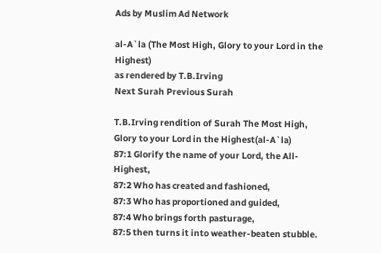Ads by Muslim Ad Network

al-A`la (The Most High, Glory to your Lord in the Highest)
as rendered by T.B.Irving
Next Surah Previous Surah

T.B.Irving rendition of Surah The Most High, Glory to your Lord in the Highest(al-A`la)
87:1 Glorify the name of your Lord, the All-Highest,
87:2 Who has created and fashioned,
87:3 Who has proportioned and guided,
87:4 Who brings forth pasturage,
87:5 then turns it into weather-beaten stubble.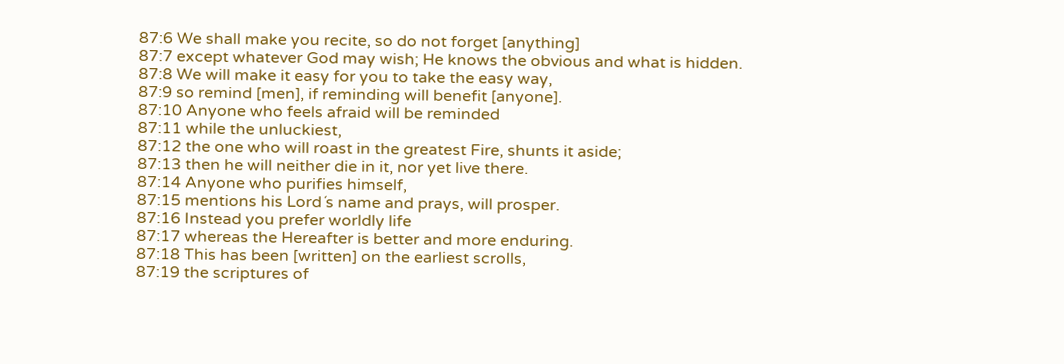87:6 We shall make you recite, so do not forget [anything]
87:7 except whatever God may wish; He knows the obvious and what is hidden.
87:8 We will make it easy for you to take the easy way,
87:9 so remind [men], if reminding will benefit [anyone].
87:10 Anyone who feels afraid will be reminded
87:11 while the unluckiest,
87:12 the one who will roast in the greatest Fire, shunts it aside;
87:13 then he will neither die in it, nor yet live there.
87:14 Anyone who purifies himself,
87:15 mentions his Lord´s name and prays, will prosper.
87:16 Instead you prefer worldly life
87:17 whereas the Hereafter is better and more enduring.
87:18 This has been [written] on the earliest scrolls,
87:19 the scriptures of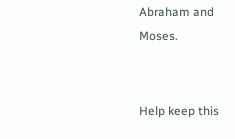Abraham and Moses.


Help keep this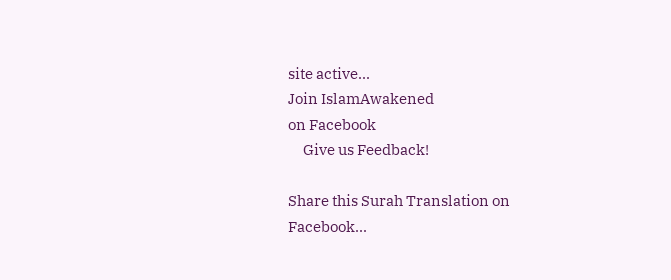site active...
Join IslamAwakened
on Facebook
     Give us Feedback!

Share this Surah Translation on Facebook...